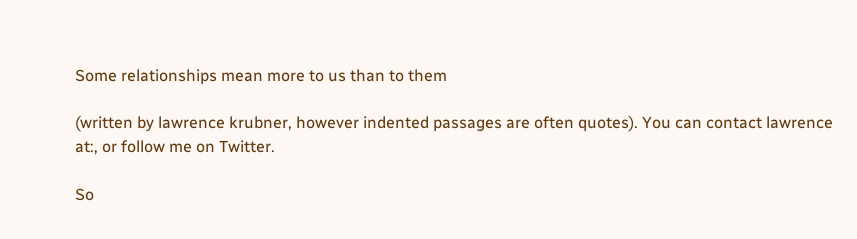Some relationships mean more to us than to them

(written by lawrence krubner, however indented passages are often quotes). You can contact lawrence at:, or follow me on Twitter.

So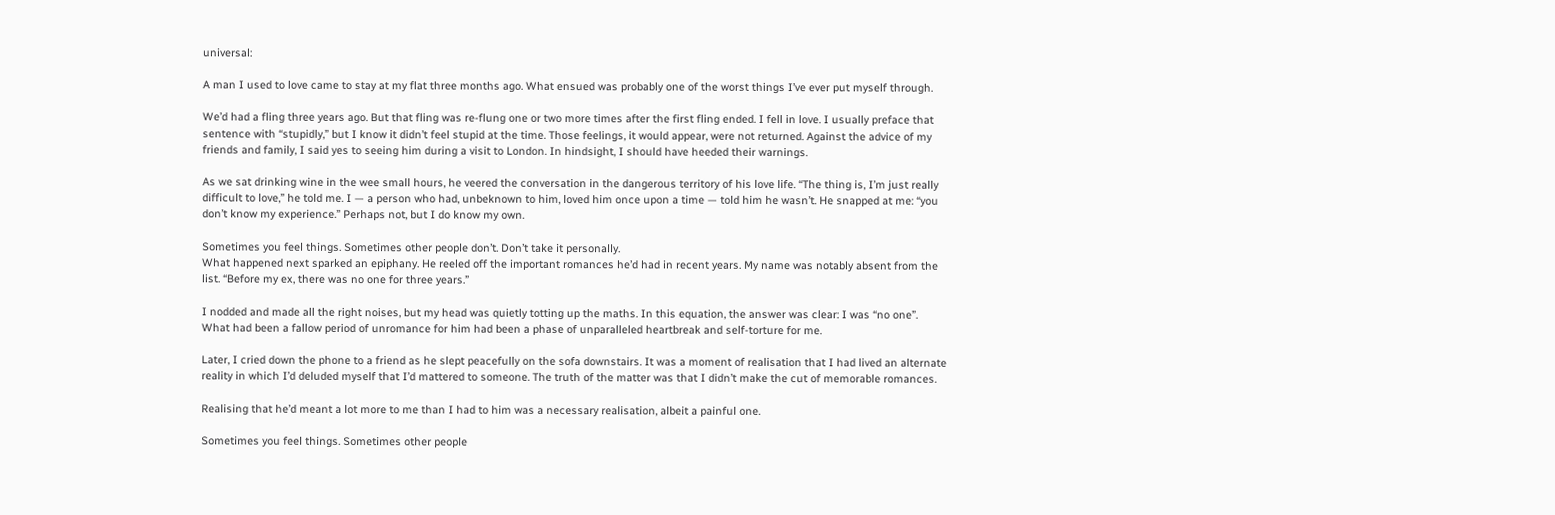universal:

A man I used to love came to stay at my flat three months ago. What ensued was probably one of the worst things I’ve ever put myself through.

We’d had a fling three years ago. But that fling was re-flung one or two more times after the first fling ended. I fell in love. I usually preface that sentence with “stupidly,” but I know it didn’t feel stupid at the time. Those feelings, it would appear, were not returned. Against the advice of my friends and family, I said yes to seeing him during a visit to London. In hindsight, I should have heeded their warnings.

As we sat drinking wine in the wee small hours, he veered the conversation in the dangerous territory of his love life. “The thing is, I’m just really difficult to love,” he told me. I — a person who had, unbeknown to him, loved him once upon a time — told him he wasn’t. He snapped at me: “you don’t know my experience.” Perhaps not, but I do know my own.

Sometimes you feel things. Sometimes other people don’t. Don’t take it personally.
What happened next sparked an epiphany. He reeled off the important romances he’d had in recent years. My name was notably absent from the list. “Before my ex, there was no one for three years.”

I nodded and made all the right noises, but my head was quietly totting up the maths. In this equation, the answer was clear: I was “no one”. What had been a fallow period of unromance for him had been a phase of unparalleled heartbreak and self-torture for me.

Later, I cried down the phone to a friend as he slept peacefully on the sofa downstairs. It was a moment of realisation that I had lived an alternate reality in which I’d deluded myself that I’d mattered to someone. The truth of the matter was that I didn’t make the cut of memorable romances.

Realising that he’d meant a lot more to me than I had to him was a necessary realisation, albeit a painful one.

Sometimes you feel things. Sometimes other people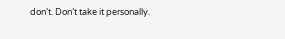don’t. Don’t take it personally.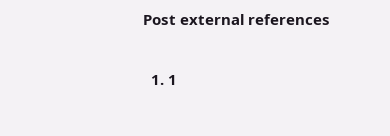Post external references

  1. 1